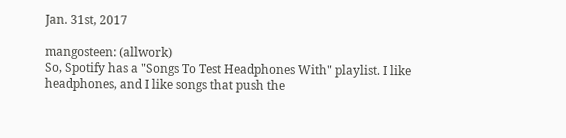Jan. 31st, 2017

mangosteen: (allwork)
So, Spotify has a "Songs To Test Headphones With" playlist. I like headphones, and I like songs that push the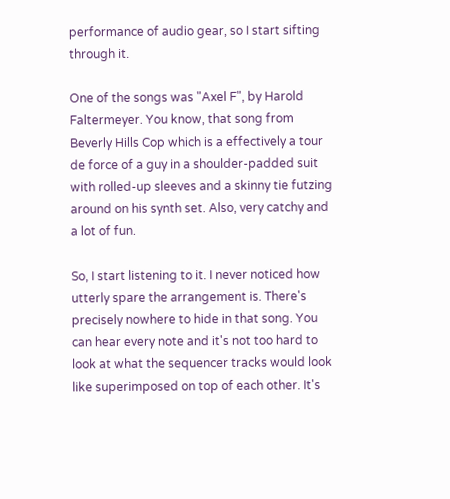performance of audio gear, so I start sifting through it.

One of the songs was "Axel F", by Harold Faltermeyer. You know, that song from Beverly Hills Cop which is a effectively a tour de force of a guy in a shoulder-padded suit with rolled-up sleeves and a skinny tie futzing around on his synth set. Also, very catchy and a lot of fun.

So, I start listening to it. I never noticed how utterly spare the arrangement is. There's precisely nowhere to hide in that song. You can hear every note and it's not too hard to look at what the sequencer tracks would look like superimposed on top of each other. It's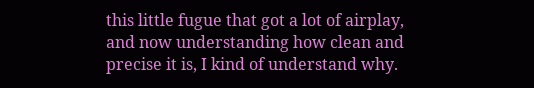this little fugue that got a lot of airplay, and now understanding how clean and precise it is, I kind of understand why.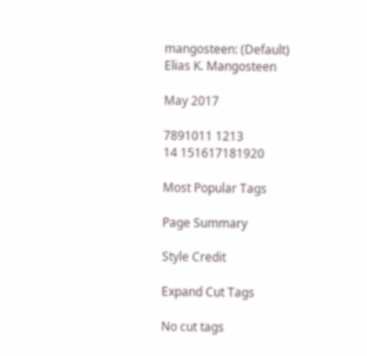mangosteen: (Default)
Elias K. Mangosteen

May 2017

7891011 1213
14 151617181920

Most Popular Tags

Page Summary

Style Credit

Expand Cut Tags

No cut tags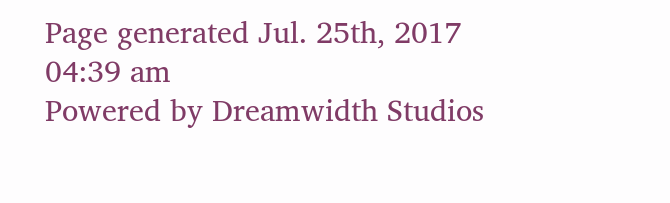Page generated Jul. 25th, 2017 04:39 am
Powered by Dreamwidth Studios